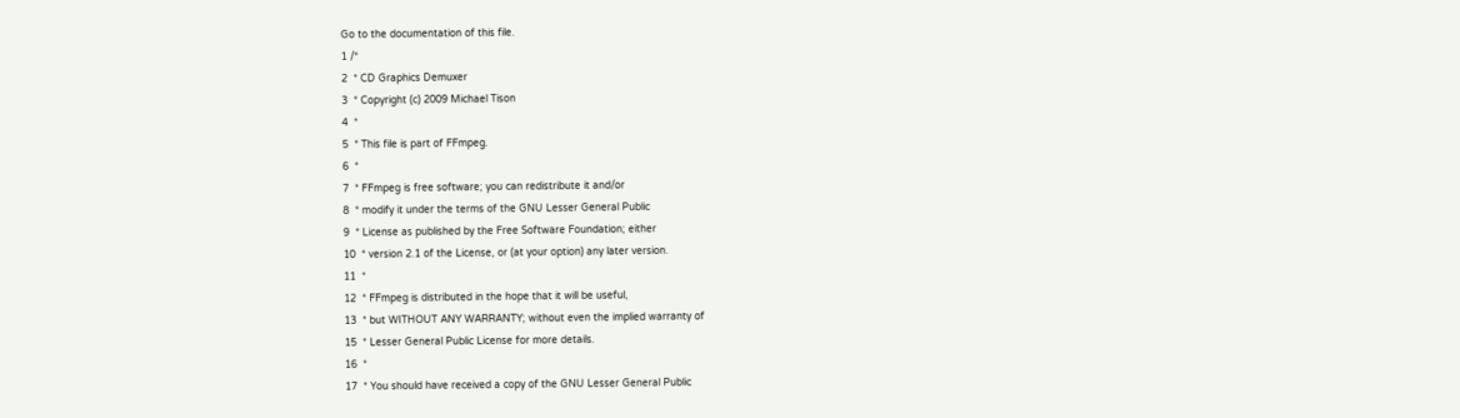Go to the documentation of this file.
1 /*
2  * CD Graphics Demuxer
3  * Copyright (c) 2009 Michael Tison
4  *
5  * This file is part of FFmpeg.
6  *
7  * FFmpeg is free software; you can redistribute it and/or
8  * modify it under the terms of the GNU Lesser General Public
9  * License as published by the Free Software Foundation; either
10  * version 2.1 of the License, or (at your option) any later version.
11  *
12  * FFmpeg is distributed in the hope that it will be useful,
13  * but WITHOUT ANY WARRANTY; without even the implied warranty of
15  * Lesser General Public License for more details.
16  *
17  * You should have received a copy of the GNU Lesser General Public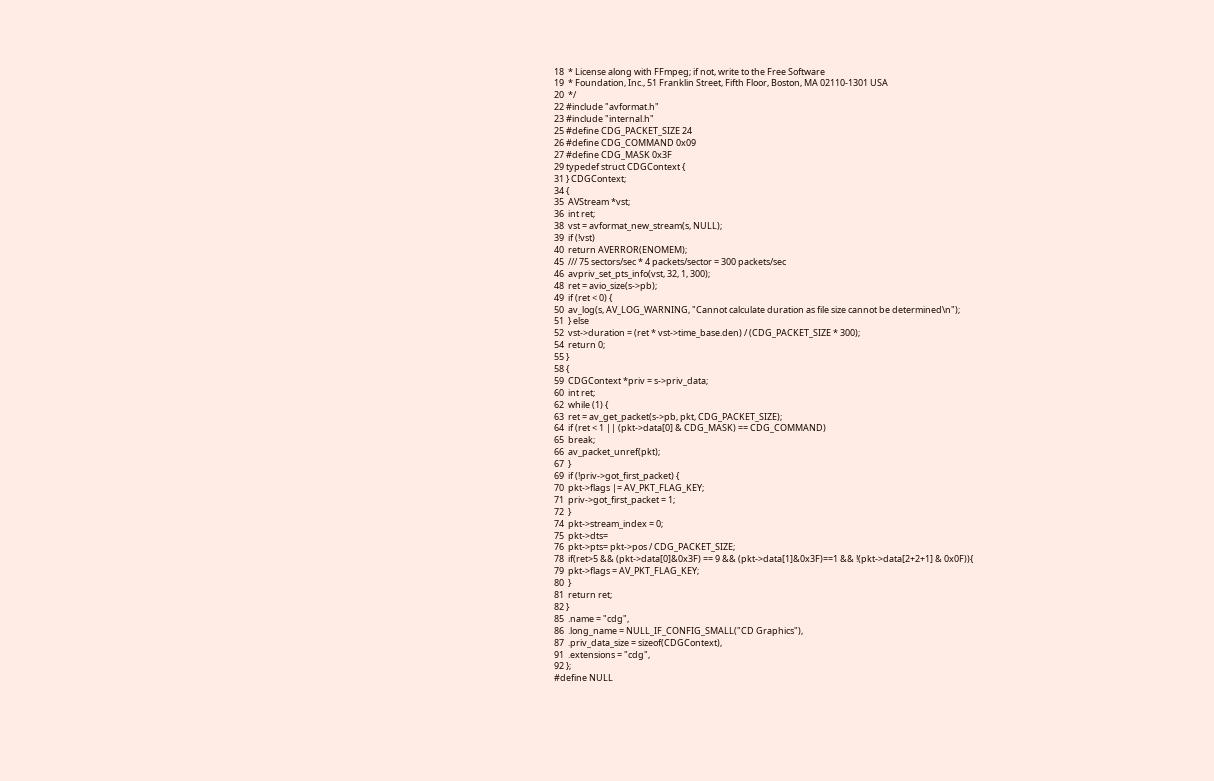18  * License along with FFmpeg; if not, write to the Free Software
19  * Foundation, Inc., 51 Franklin Street, Fifth Floor, Boston, MA 02110-1301 USA
20  */
22 #include "avformat.h"
23 #include "internal.h"
25 #define CDG_PACKET_SIZE 24
26 #define CDG_COMMAND 0x09
27 #define CDG_MASK 0x3F
29 typedef struct CDGContext {
31 } CDGContext;
34 {
35  AVStream *vst;
36  int ret;
38  vst = avformat_new_stream(s, NULL);
39  if (!vst)
40  return AVERROR(ENOMEM);
45  /// 75 sectors/sec * 4 packets/sector = 300 packets/sec
46  avpriv_set_pts_info(vst, 32, 1, 300);
48  ret = avio_size(s->pb);
49  if (ret < 0) {
50  av_log(s, AV_LOG_WARNING, "Cannot calculate duration as file size cannot be determined\n");
51  } else
52  vst->duration = (ret * vst->time_base.den) / (CDG_PACKET_SIZE * 300);
54  return 0;
55 }
58 {
59  CDGContext *priv = s->priv_data;
60  int ret;
62  while (1) {
63  ret = av_get_packet(s->pb, pkt, CDG_PACKET_SIZE);
64  if (ret < 1 || (pkt->data[0] & CDG_MASK) == CDG_COMMAND)
65  break;
66  av_packet_unref(pkt);
67  }
69  if (!priv->got_first_packet) {
70  pkt->flags |= AV_PKT_FLAG_KEY;
71  priv->got_first_packet = 1;
72  }
74  pkt->stream_index = 0;
75  pkt->dts=
76  pkt->pts= pkt->pos / CDG_PACKET_SIZE;
78  if(ret>5 && (pkt->data[0]&0x3F) == 9 && (pkt->data[1]&0x3F)==1 && !(pkt->data[2+2+1] & 0x0F)){
79  pkt->flags = AV_PKT_FLAG_KEY;
80  }
81  return ret;
82 }
85  .name = "cdg",
86  .long_name = NULL_IF_CONFIG_SMALL("CD Graphics"),
87  .priv_data_size = sizeof(CDGContext),
91  .extensions = "cdg",
92 };
#define NULL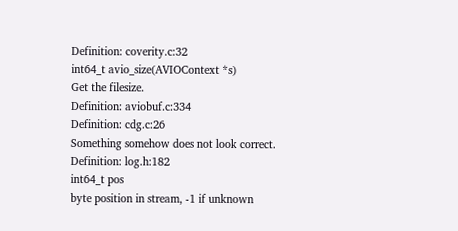Definition: coverity.c:32
int64_t avio_size(AVIOContext *s)
Get the filesize.
Definition: aviobuf.c:334
Definition: cdg.c:26
Something somehow does not look correct.
Definition: log.h:182
int64_t pos
byte position in stream, -1 if unknown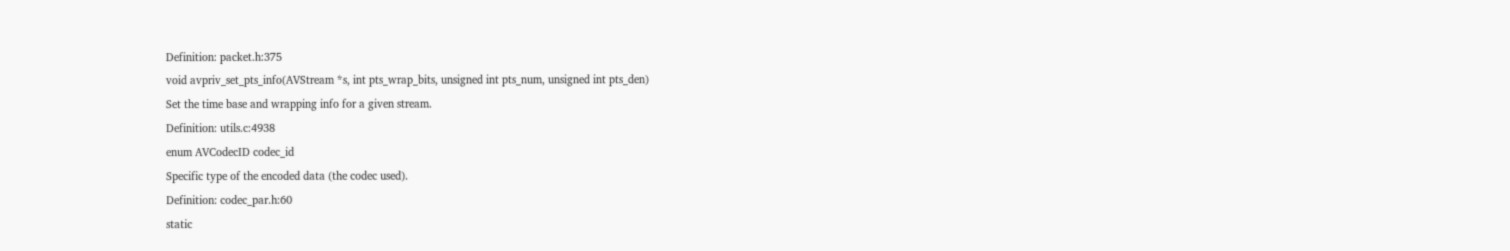Definition: packet.h:375
void avpriv_set_pts_info(AVStream *s, int pts_wrap_bits, unsigned int pts_num, unsigned int pts_den)
Set the time base and wrapping info for a given stream.
Definition: utils.c:4938
enum AVCodecID codec_id
Specific type of the encoded data (the codec used).
Definition: codec_par.h:60
static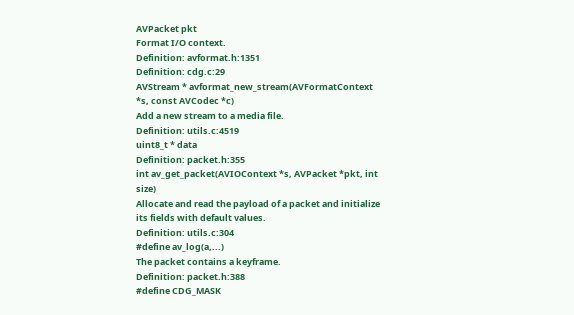AVPacket pkt
Format I/O context.
Definition: avformat.h:1351
Definition: cdg.c:29
AVStream * avformat_new_stream(AVFormatContext *s, const AVCodec *c)
Add a new stream to a media file.
Definition: utils.c:4519
uint8_t * data
Definition: packet.h:355
int av_get_packet(AVIOContext *s, AVPacket *pkt, int size)
Allocate and read the payload of a packet and initialize its fields with default values.
Definition: utils.c:304
#define av_log(a,...)
The packet contains a keyframe.
Definition: packet.h:388
#define CDG_MASK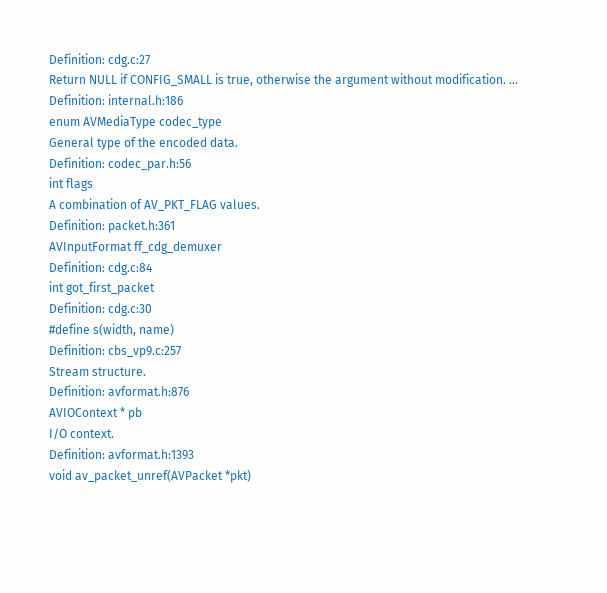Definition: cdg.c:27
Return NULL if CONFIG_SMALL is true, otherwise the argument without modification. ...
Definition: internal.h:186
enum AVMediaType codec_type
General type of the encoded data.
Definition: codec_par.h:56
int flags
A combination of AV_PKT_FLAG values.
Definition: packet.h:361
AVInputFormat ff_cdg_demuxer
Definition: cdg.c:84
int got_first_packet
Definition: cdg.c:30
#define s(width, name)
Definition: cbs_vp9.c:257
Stream structure.
Definition: avformat.h:876
AVIOContext * pb
I/O context.
Definition: avformat.h:1393
void av_packet_unref(AVPacket *pkt)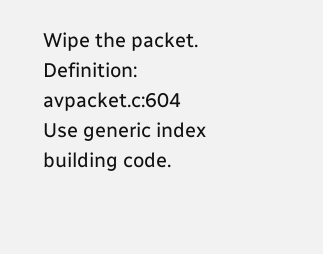Wipe the packet.
Definition: avpacket.c:604
Use generic index building code.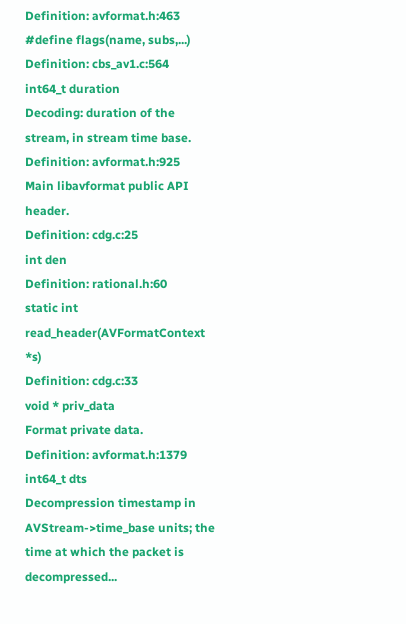Definition: avformat.h:463
#define flags(name, subs,...)
Definition: cbs_av1.c:564
int64_t duration
Decoding: duration of the stream, in stream time base.
Definition: avformat.h:925
Main libavformat public API header.
Definition: cdg.c:25
int den
Definition: rational.h:60
static int read_header(AVFormatContext *s)
Definition: cdg.c:33
void * priv_data
Format private data.
Definition: avformat.h:1379
int64_t dts
Decompression timestamp in AVStream->time_base units; the time at which the packet is decompressed...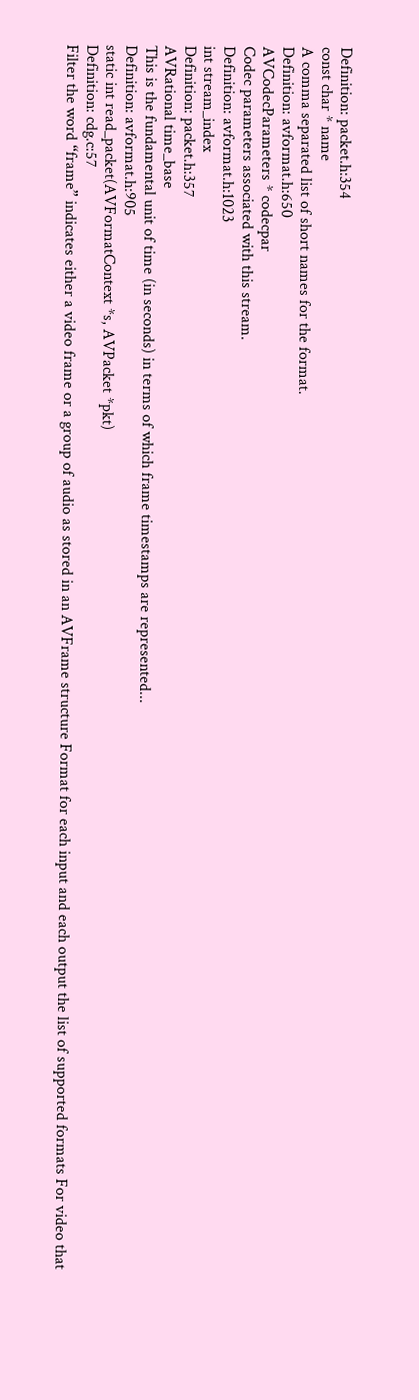Definition: packet.h:354
const char * name
A comma separated list of short names for the format.
Definition: avformat.h:650
AVCodecParameters * codecpar
Codec parameters associated with this stream.
Definition: avformat.h:1023
int stream_index
Definition: packet.h:357
AVRational time_base
This is the fundamental unit of time (in seconds) in terms of which frame timestamps are represented...
Definition: avformat.h:905
static int read_packet(AVFormatContext *s, AVPacket *pkt)
Definition: cdg.c:57
Filter the word “frame” indicates either a video frame or a group of audio as stored in an AVFrame structure Format for each input and each output the list of supported formats For video that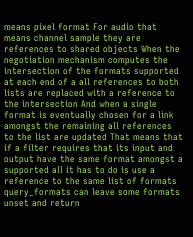means pixel format For audio that means channel sample they are references to shared objects When the negotiation mechanism computes the intersection of the formats supported at each end of a all references to both lists are replaced with a reference to the intersection And when a single format is eventually chosen for a link amongst the remaining all references to the list are updated That means that if a filter requires that its input and output have the same format amongst a supported all it has to do is use a reference to the same list of formats query_formats can leave some formats unset and return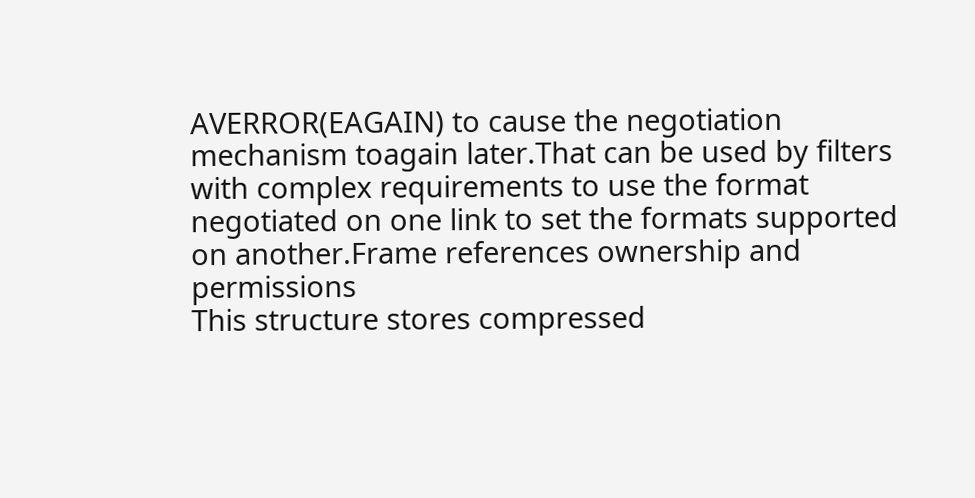AVERROR(EAGAIN) to cause the negotiation mechanism toagain later.That can be used by filters with complex requirements to use the format negotiated on one link to set the formats supported on another.Frame references ownership and permissions
This structure stores compressed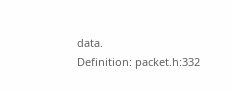data.
Definition: packet.h:332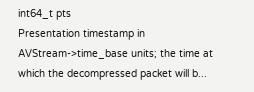int64_t pts
Presentation timestamp in AVStream->time_base units; the time at which the decompressed packet will b...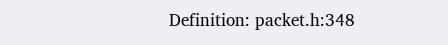Definition: packet.h:348